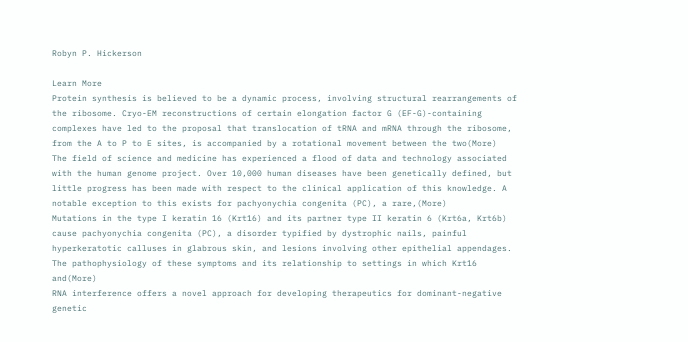Robyn P. Hickerson

Learn More
Protein synthesis is believed to be a dynamic process, involving structural rearrangements of the ribosome. Cryo-EM reconstructions of certain elongation factor G (EF-G)-containing complexes have led to the proposal that translocation of tRNA and mRNA through the ribosome, from the A to P to E sites, is accompanied by a rotational movement between the two(More)
The field of science and medicine has experienced a flood of data and technology associated with the human genome project. Over 10,000 human diseases have been genetically defined, but little progress has been made with respect to the clinical application of this knowledge. A notable exception to this exists for pachyonychia congenita (PC), a rare,(More)
Mutations in the type I keratin 16 (Krt16) and its partner type II keratin 6 (Krt6a, Krt6b) cause pachyonychia congenita (PC), a disorder typified by dystrophic nails, painful hyperkeratotic calluses in glabrous skin, and lesions involving other epithelial appendages. The pathophysiology of these symptoms and its relationship to settings in which Krt16 and(More)
RNA interference offers a novel approach for developing therapeutics for dominant-negative genetic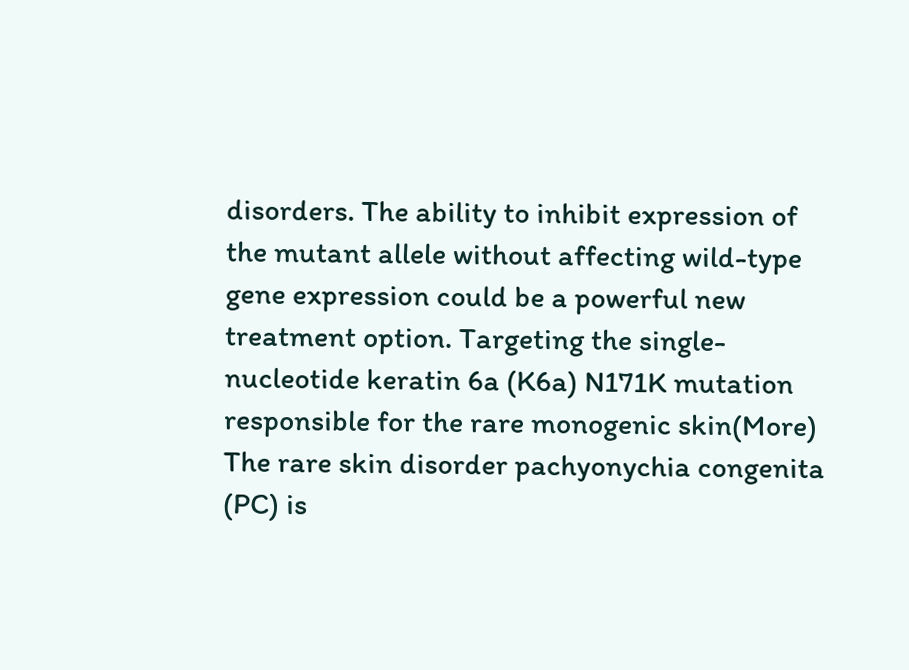disorders. The ability to inhibit expression of the mutant allele without affecting wild-type gene expression could be a powerful new treatment option. Targeting the single-nucleotide keratin 6a (K6a) N171K mutation responsible for the rare monogenic skin(More)
The rare skin disorder pachyonychia congenita (PC) is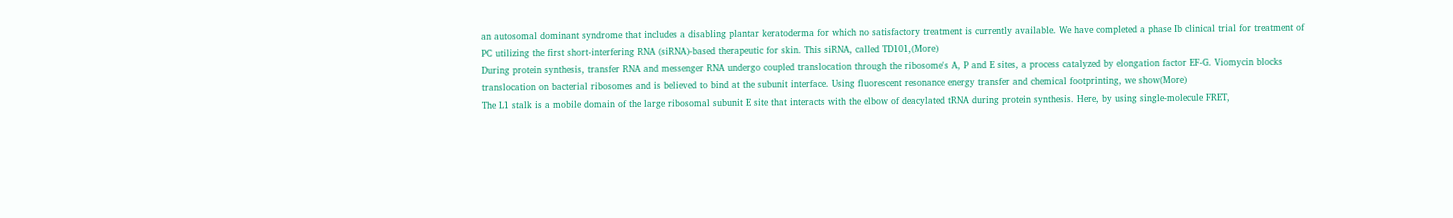an autosomal dominant syndrome that includes a disabling plantar keratoderma for which no satisfactory treatment is currently available. We have completed a phase Ib clinical trial for treatment of PC utilizing the first short-interfering RNA (siRNA)-based therapeutic for skin. This siRNA, called TD101,(More)
During protein synthesis, transfer RNA and messenger RNA undergo coupled translocation through the ribosome's A, P and E sites, a process catalyzed by elongation factor EF-G. Viomycin blocks translocation on bacterial ribosomes and is believed to bind at the subunit interface. Using fluorescent resonance energy transfer and chemical footprinting, we show(More)
The L1 stalk is a mobile domain of the large ribosomal subunit E site that interacts with the elbow of deacylated tRNA during protein synthesis. Here, by using single-molecule FRET,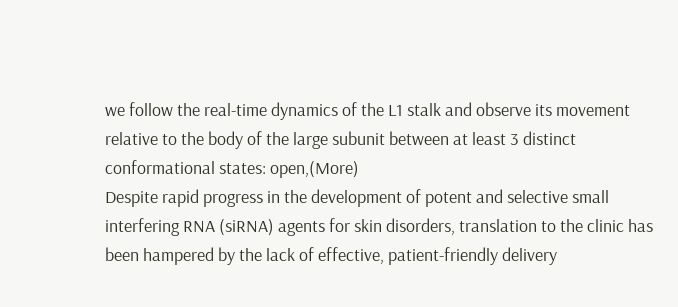we follow the real-time dynamics of the L1 stalk and observe its movement relative to the body of the large subunit between at least 3 distinct conformational states: open,(More)
Despite rapid progress in the development of potent and selective small interfering RNA (siRNA) agents for skin disorders, translation to the clinic has been hampered by the lack of effective, patient-friendly delivery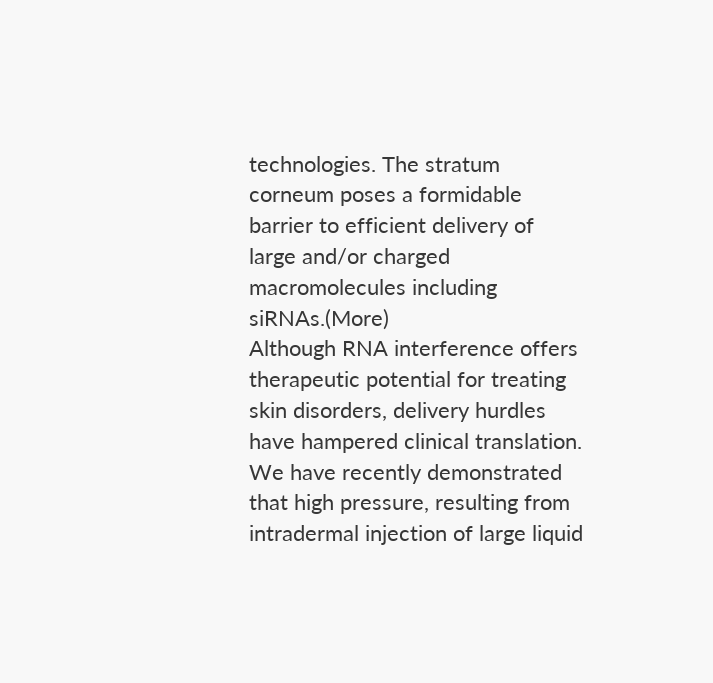technologies. The stratum corneum poses a formidable barrier to efficient delivery of large and/or charged macromolecules including siRNAs.(More)
Although RNA interference offers therapeutic potential for treating skin disorders, delivery hurdles have hampered clinical translation. We have recently demonstrated that high pressure, resulting from intradermal injection of large liquid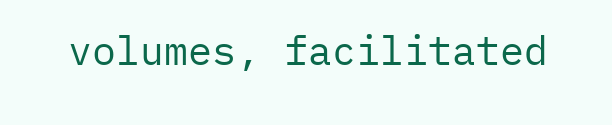volumes, facilitated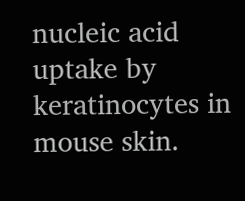nucleic acid uptake by keratinocytes in mouse skin.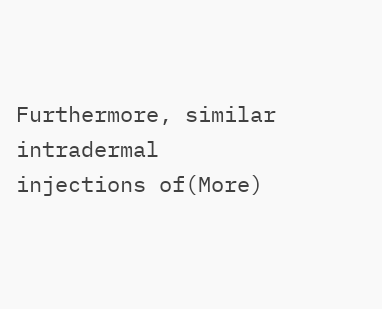Furthermore, similar intradermal injections of(More)